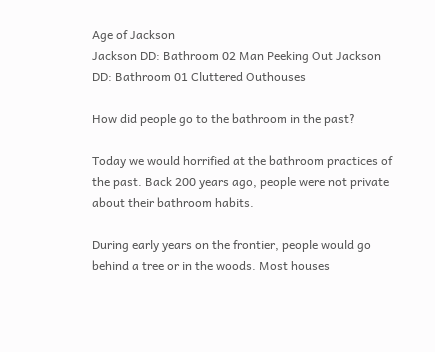Age of Jackson
Jackson DD: Bathroom 02 Man Peeking Out Jackson DD: Bathroom 01 Cluttered Outhouses

How did people go to the bathroom in the past?

Today we would horrified at the bathroom practices of the past. Back 200 years ago, people were not private about their bathroom habits.

During early years on the frontier, people would go behind a tree or in the woods. Most houses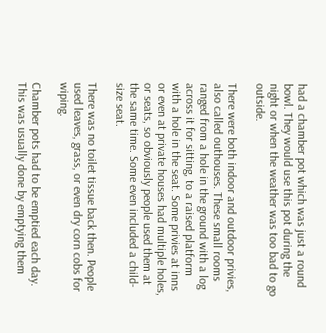had a chamber pot which was just a round bowl. They would use this pot during the night or when the weather was too bad to go outside.

There were both indoor and outdoor privies, also called outhouses. These small rooms ranged from a hole in the ground with a log across it for sitting, to a raised platform with a hole in the seat. Some privies at inns or even at private houses had multiple holes, or seats, so obviously people used them at the same time. Some even included a child-size seat.

There was no toilet tissue back then. People used leaves, grass, or even dry corn cobs for wiping.

Chamber pots had to be emptied each day. This was usually done by emptying them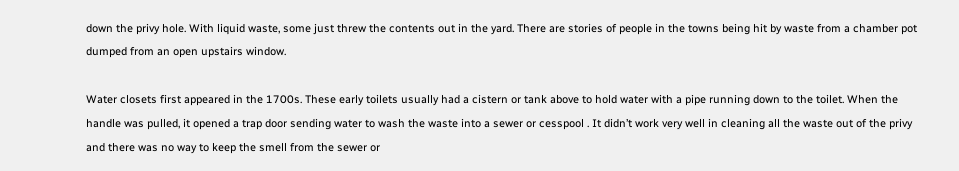down the privy hole. With liquid waste, some just threw the contents out in the yard. There are stories of people in the towns being hit by waste from a chamber pot dumped from an open upstairs window.

Water closets first appeared in the 1700s. These early toilets usually had a cistern or tank above to hold water with a pipe running down to the toilet. When the handle was pulled, it opened a trap door sending water to wash the waste into a sewer or cesspool . It didn’t work very well in cleaning all the waste out of the privy and there was no way to keep the smell from the sewer or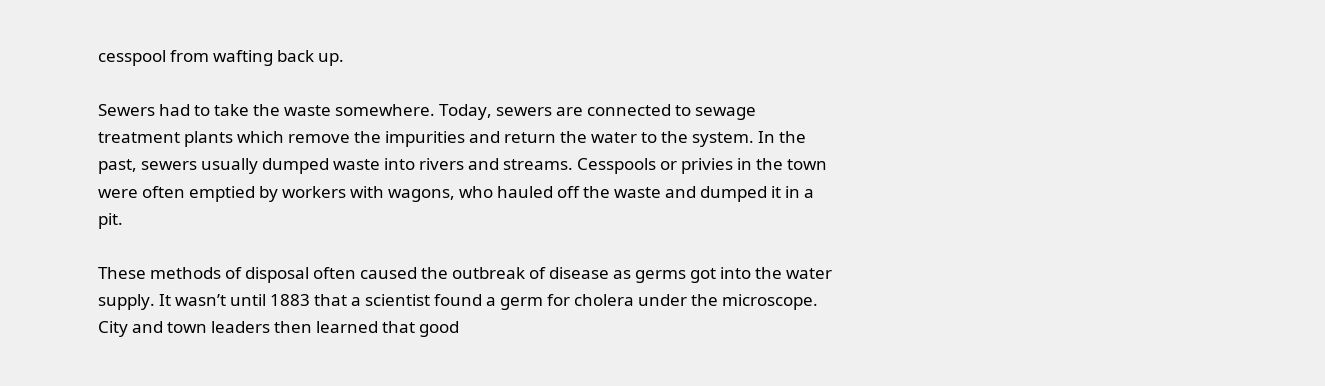cesspool from wafting back up.

Sewers had to take the waste somewhere. Today, sewers are connected to sewage treatment plants which remove the impurities and return the water to the system. In the past, sewers usually dumped waste into rivers and streams. Cesspools or privies in the town were often emptied by workers with wagons, who hauled off the waste and dumped it in a pit.

These methods of disposal often caused the outbreak of disease as germs got into the water supply. It wasn’t until 1883 that a scientist found a germ for cholera under the microscope. City and town leaders then learned that good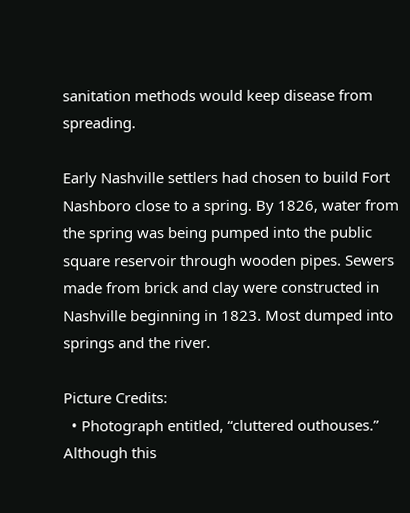sanitation methods would keep disease from spreading.

Early Nashville settlers had chosen to build Fort Nashboro close to a spring. By 1826, water from the spring was being pumped into the public square reservoir through wooden pipes. Sewers made from brick and clay were constructed in Nashville beginning in 1823. Most dumped into springs and the river.

Picture Credits:
  • Photograph entitled, “cluttered outhouses.” Although this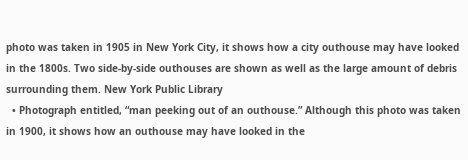photo was taken in 1905 in New York City, it shows how a city outhouse may have looked in the 1800s. Two side-by-side outhouses are shown as well as the large amount of debris surrounding them. New York Public Library
  • Photograph entitled, “man peeking out of an outhouse.” Although this photo was taken in 1900, it shows how an outhouse may have looked in the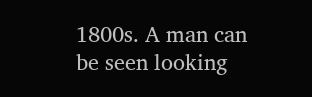1800s. A man can be seen looking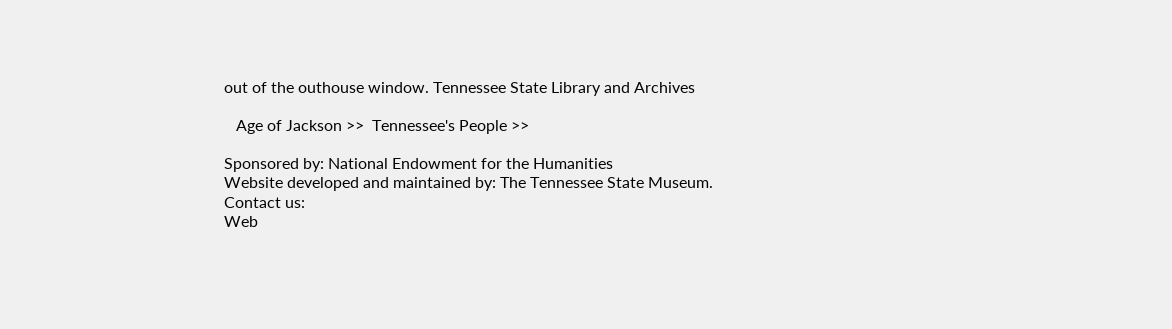out of the outhouse window. Tennessee State Library and Archives

   Age of Jackson >>  Tennessee's People >>

Sponsored by: National Endowment for the Humanities
Website developed and maintained by: The Tennessee State Museum.
Contact us:
Web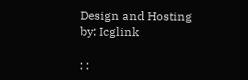Design and Hosting by: Icglink

: :